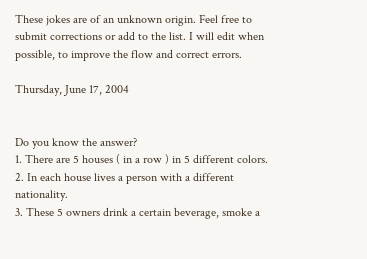These jokes are of an unknown origin. Feel free to submit corrections or add to the list. I will edit when possible, to improve the flow and correct errors.

Thursday, June 17, 2004


Do you know the answer?
1. There are 5 houses ( in a row ) in 5 different colors.
2. In each house lives a person with a different nationality.
3. These 5 owners drink a certain beverage, smoke a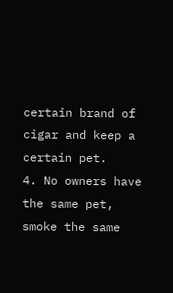certain brand of cigar and keep a certain pet.
4. No owners have the same pet, smoke the same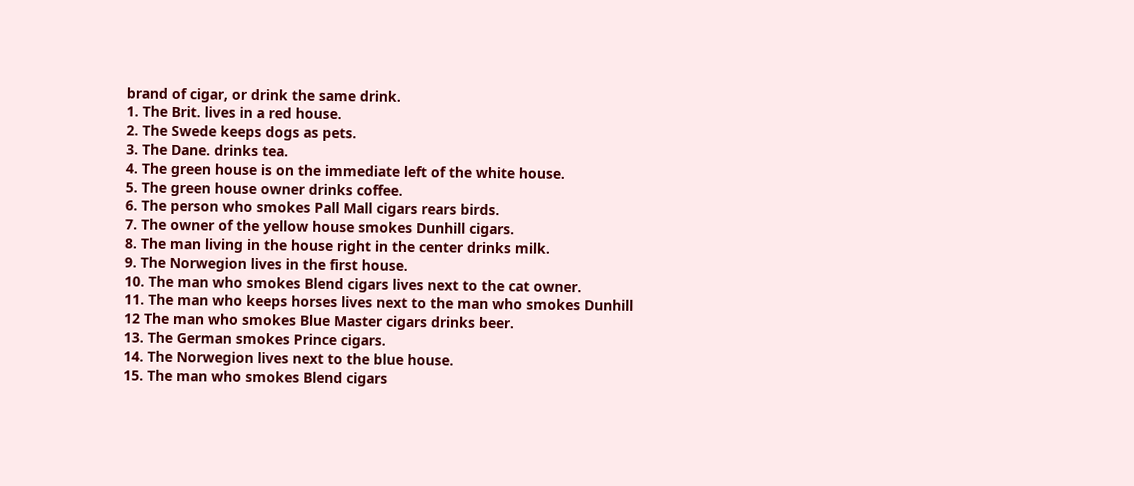brand of cigar, or drink the same drink.
1. The Brit. lives in a red house.
2. The Swede keeps dogs as pets.
3. The Dane. drinks tea.
4. The green house is on the immediate left of the white house.
5. The green house owner drinks coffee.
6. The person who smokes Pall Mall cigars rears birds.
7. The owner of the yellow house smokes Dunhill cigars.
8. The man living in the house right in the center drinks milk.
9. The Norwegion lives in the first house.
10. The man who smokes Blend cigars lives next to the cat owner.
11. The man who keeps horses lives next to the man who smokes Dunhill
12 The man who smokes Blue Master cigars drinks beer.
13. The German smokes Prince cigars.
14. The Norwegion lives next to the blue house.
15. The man who smokes Blend cigars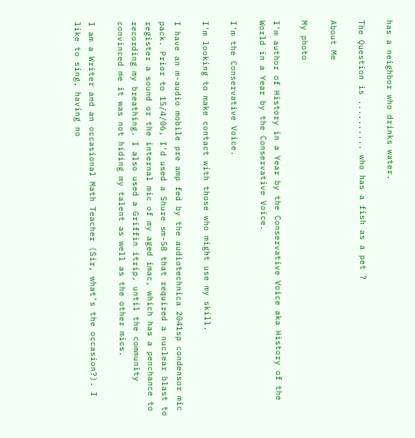has a neighbor who drinks water.

The Question is .......... who has a fish as a pet ?

About Me

My photo

I'm author of History in a Year by the Conservative Voice aka History of the World in a Year by the Conservative Voice.

I'm the Conservative Voice.

I'm looking to make contact with those who might use my skill.

I have an m-audio mobile pre amp fed by the audiotechnica 2041sp condensor mic pack. Prior to 15/4/06, I'd used a Shure sm-58 that required a nuclear blast to register a sound or the internal mic of my aged imac, which has a penchance to recording my breathing. I also used a Griffin itrip, until the community convinced me it was not hiding my talent as well as the other mics.

I am a Writer and an occasional Math Teacher (Sir, what's the occasion?). I like to sing, having no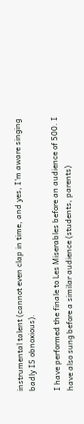instrumental talent (cannot even clap in time, and yes, I'm aware singing badly IS obnoxious).

I have performed the finale to Les Miserables before an audience of 500. I have also sung before a similar audience (students, parents)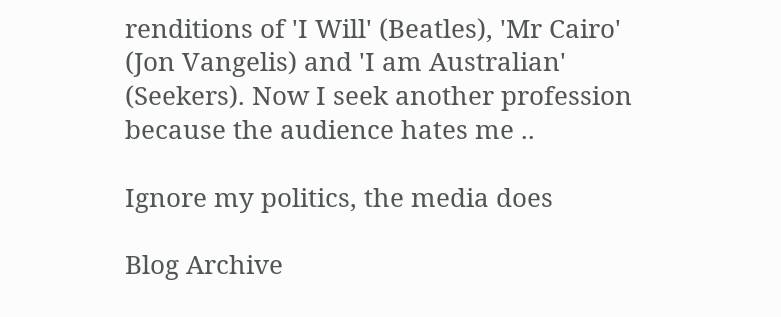renditions of 'I Will' (Beatles), 'Mr Cairo' (Jon Vangelis) and 'I am Australian' (Seekers). Now I seek another profession because the audience hates me ..

Ignore my politics, the media does

Blog Archive